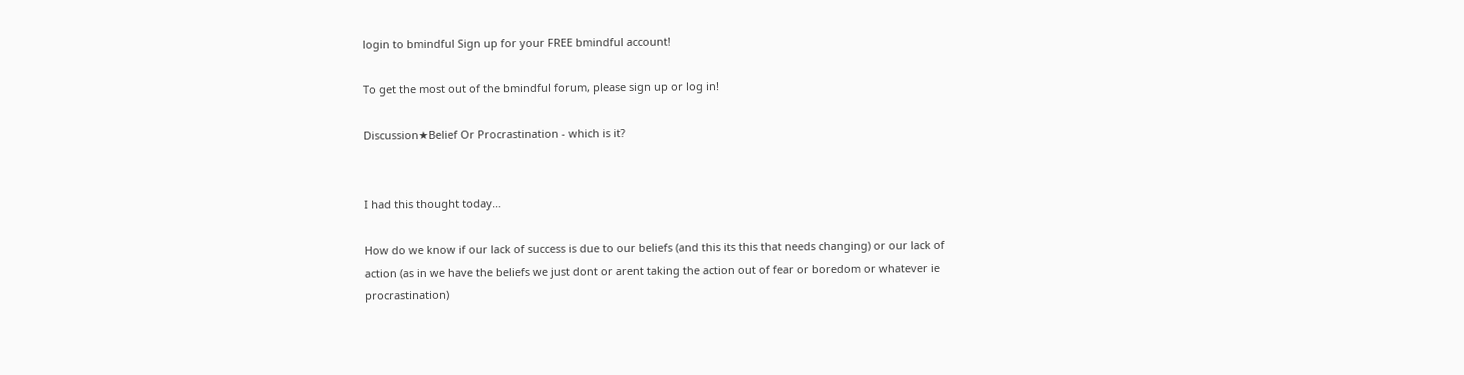login to bmindful Sign up for your FREE bmindful account!

To get the most out of the bmindful forum, please sign up or log in!

Discussion★Belief Or Procrastination - which is it?


I had this thought today…

How do we know if our lack of success is due to our beliefs (and this its this that needs changing) or our lack of action (as in we have the beliefs we just dont or arent taking the action out of fear or boredom or whatever ie procrastination)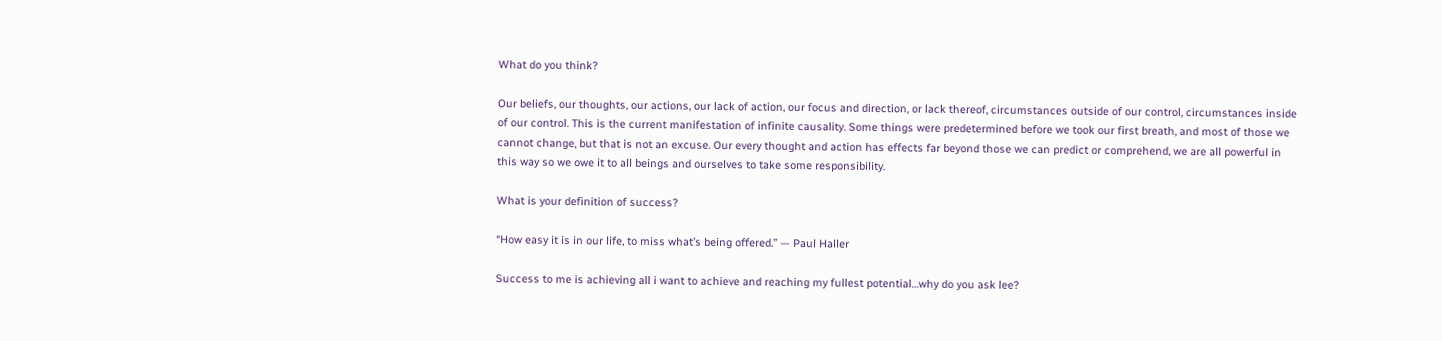What do you think?

Our beliefs, our thoughts, our actions, our lack of action, our focus and direction, or lack thereof, circumstances outside of our control, circumstances inside of our control. This is the current manifestation of infinite causality. Some things were predetermined before we took our first breath, and most of those we cannot change, but that is not an excuse. Our every thought and action has effects far beyond those we can predict or comprehend, we are all powerful in this way so we owe it to all beings and ourselves to take some responsibility.

What is your definition of success?

“How easy it is in our life, to miss what’s being offered.” — Paul Haller

Success to me is achieving all i want to achieve and reaching my fullest potential…why do you ask lee?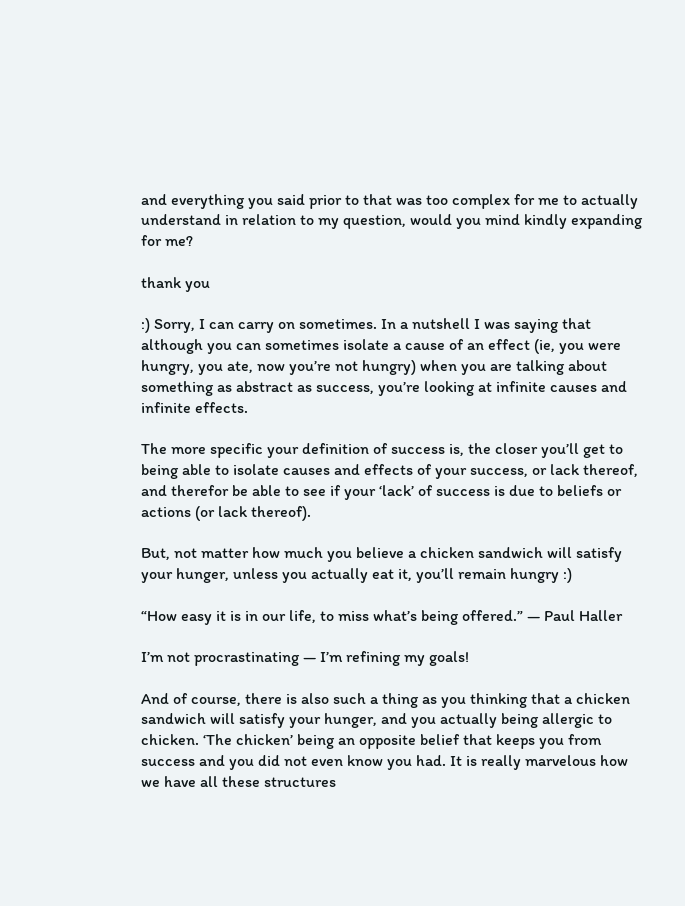and everything you said prior to that was too complex for me to actually understand in relation to my question, would you mind kindly expanding for me?

thank you

:) Sorry, I can carry on sometimes. In a nutshell I was saying that although you can sometimes isolate a cause of an effect (ie, you were hungry, you ate, now you’re not hungry) when you are talking about something as abstract as success, you’re looking at infinite causes and infinite effects.

The more specific your definition of success is, the closer you’ll get to being able to isolate causes and effects of your success, or lack thereof, and therefor be able to see if your ‘lack’ of success is due to beliefs or actions (or lack thereof).

But, not matter how much you believe a chicken sandwich will satisfy your hunger, unless you actually eat it, you’ll remain hungry :)

“How easy it is in our life, to miss what’s being offered.” — Paul Haller

I’m not procrastinating — I’m refining my goals!

And of course, there is also such a thing as you thinking that a chicken sandwich will satisfy your hunger, and you actually being allergic to chicken. ‘The chicken’ being an opposite belief that keeps you from success and you did not even know you had. It is really marvelous how we have all these structures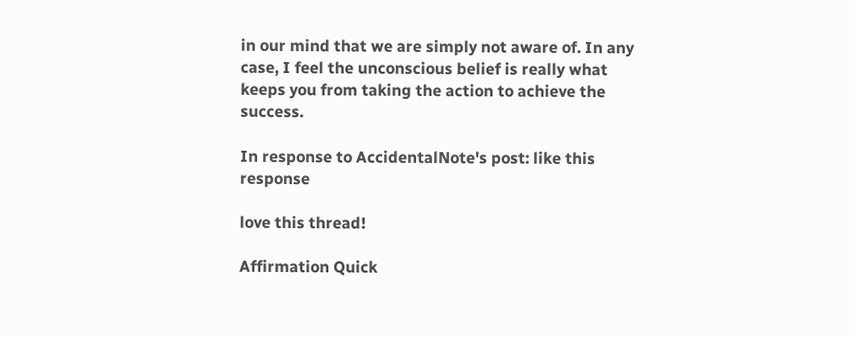in our mind that we are simply not aware of. In any case, I feel the unconscious belief is really what keeps you from taking the action to achieve the success.

In response to AccidentalNote's post: like this response

love this thread!

Affirmation Quick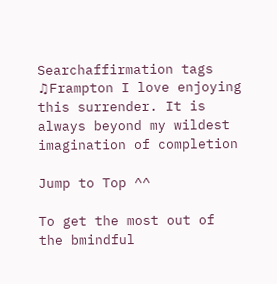Searchaffirmation tags
♫Frampton I love enjoying this surrender. It is always beyond my wildest imagination of completion

Jump to Top ^^

To get the most out of the bmindful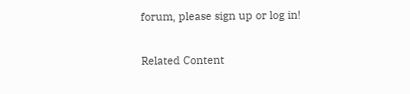forum, please sign up or log in!

Related Content